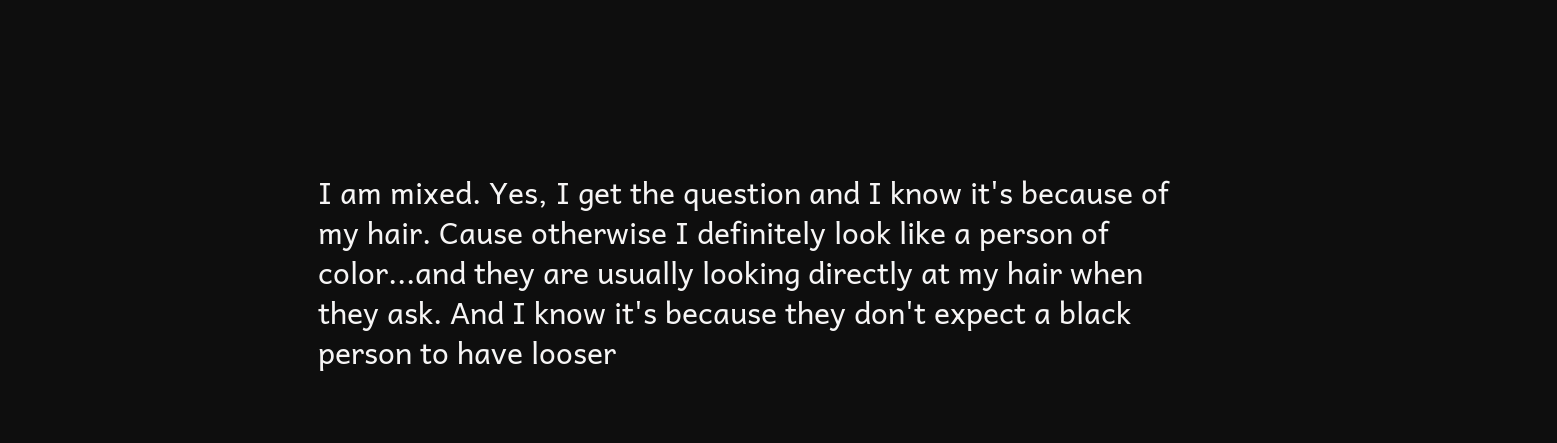I am mixed. Yes, I get the question and I know it's because of my hair. Cause otherwise I definitely look like a person of color...and they are usually looking directly at my hair when they ask. And I know it's because they don't expect a black person to have looser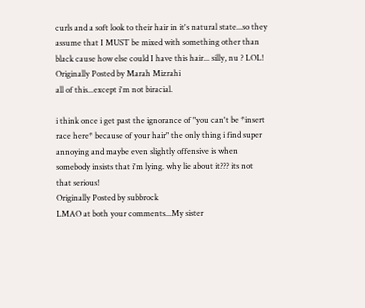curls and a soft look to their hair in it's natural state...so they assume that I MUST be mixed with something other than black cause how else could I have this hair... silly, nu ? LOL!
Originally Posted by Marah Mizrahi
all of this...except i'm not biracial.

i think once i get past the ignorance of "you can't be *insert race here* because of your hair" the only thing i find super annoying and maybe even slightly offensive is when somebody insists that i'm lying. why lie about it??? its not that serious!
Originally Posted by subbrock
LMAO at both your comments...My sister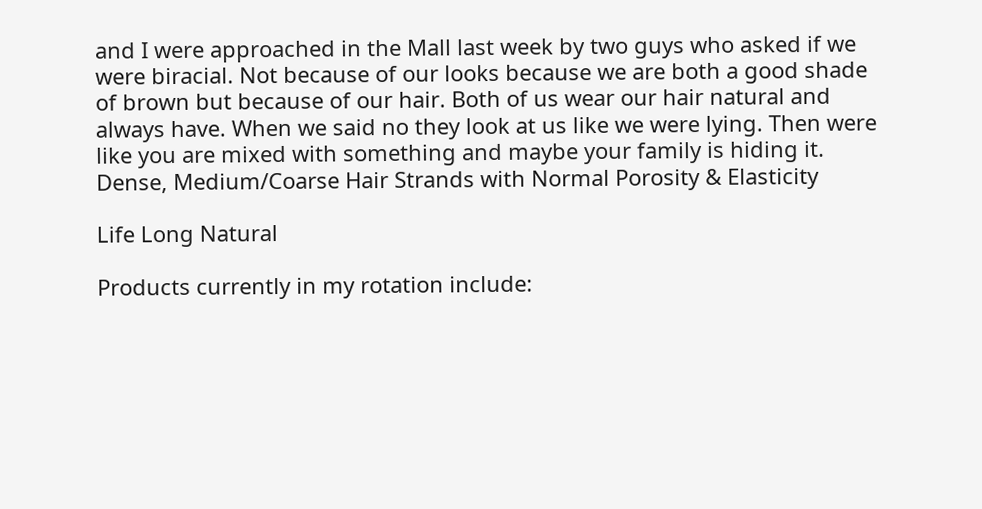and I were approached in the Mall last week by two guys who asked if we were biracial. Not because of our looks because we are both a good shade of brown but because of our hair. Both of us wear our hair natural and always have. When we said no they look at us like we were lying. Then were like you are mixed with something and maybe your family is hiding it.
Dense, Medium/Coarse Hair Strands with Normal Porosity & Elasticity

Life Long Natural

Products currently in my rotation include: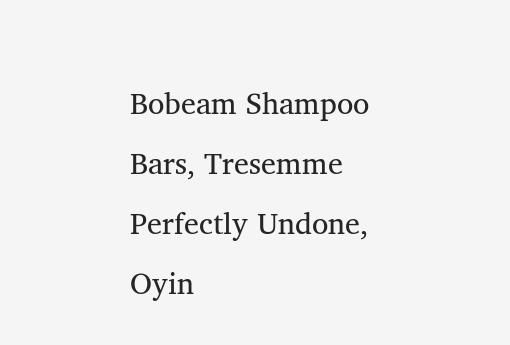Bobeam Shampoo Bars, Tresemme Perfectly Undone, Oyin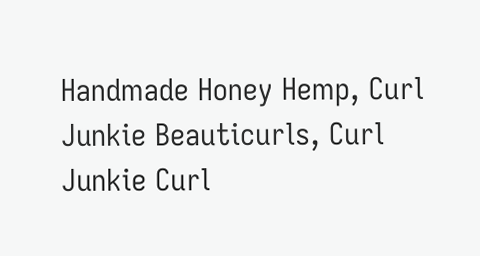Handmade Honey Hemp, Curl Junkie Beauticurls, Curl Junkie Curl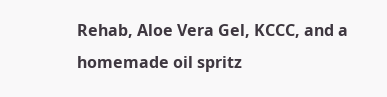Rehab, Aloe Vera Gel, KCCC, and a homemade oil spritz